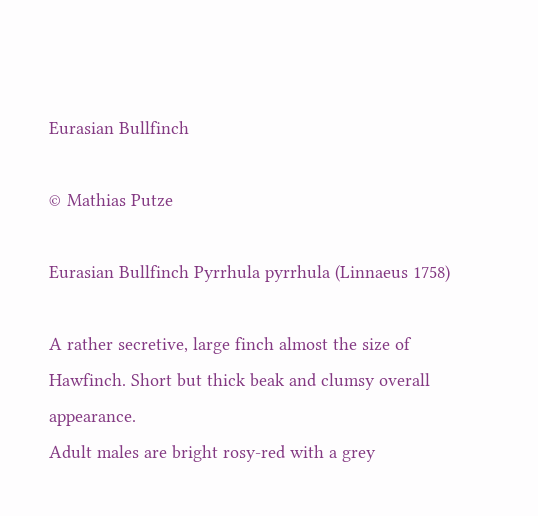Eurasian Bullfinch

© Mathias Putze

Eurasian Bullfinch Pyrrhula pyrrhula (Linnaeus 1758)

A rather secretive, large finch almost the size of Hawfinch. Short but thick beak and clumsy overall appearance.
Adult males are bright rosy-red with a grey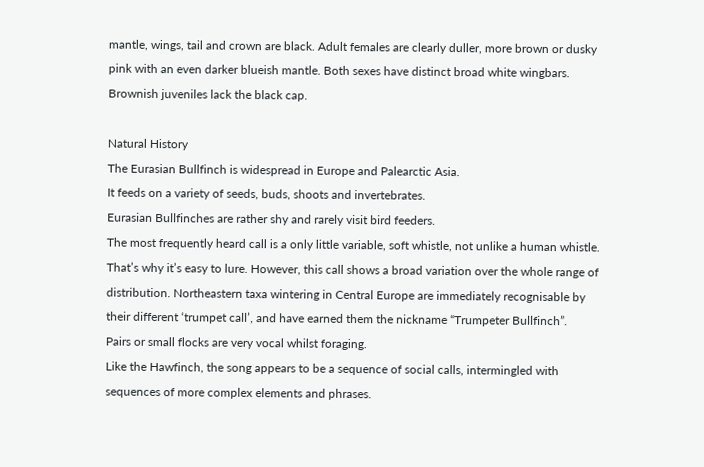mantle, wings, tail and crown are black. Adult females are clearly duller, more brown or dusky pink with an even darker blueish mantle. Both sexes have distinct broad white wingbars. Brownish juveniles lack the black cap.

Natural History
The Eurasian Bullfinch is widespread in Europe and Palearctic Asia.
It feeds on a variety of seeds, buds, shoots and invertebrates.
Eurasian Bullfinches are rather shy and rarely visit bird feeders.
The most frequently heard call is a only little variable, soft whistle, not unlike a human whistle. That’s why it’s easy to lure. However, this call shows a broad variation over the whole range of distribution. Northeastern taxa wintering in Central Europe are immediately recognisable by their different ‘trumpet call’, and have earned them the nickname “Trumpeter Bullfinch”.
Pairs or small flocks are very vocal whilst foraging.
Like the Hawfinch, the song appears to be a sequence of social calls, intermingled with sequences of more complex elements and phrases.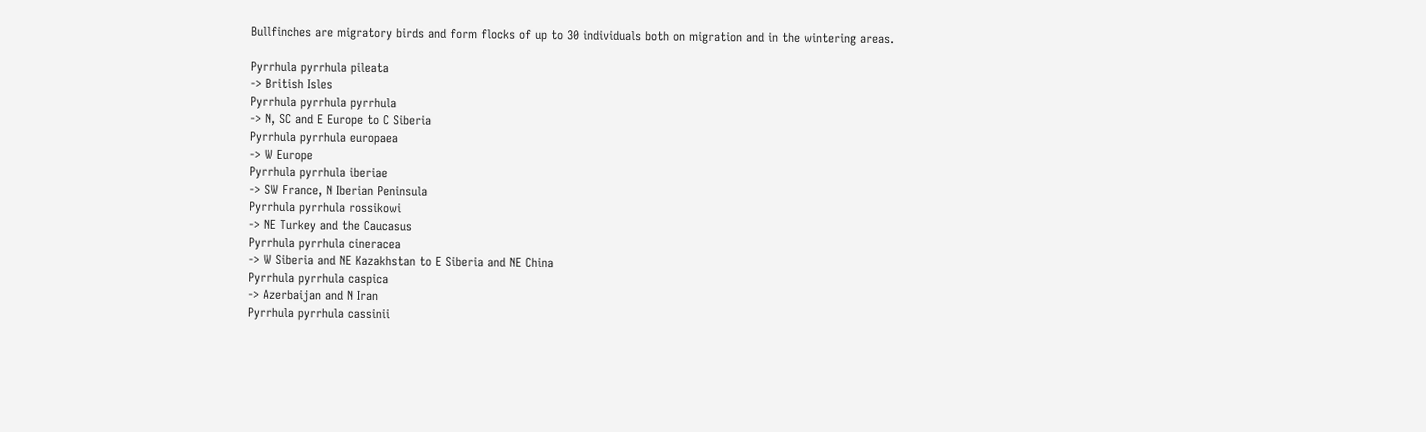Bullfinches are migratory birds and form flocks of up to 30 individuals both on migration and in the wintering areas.

Pyrrhula pyrrhula pileata
-> British Isles
Pyrrhula pyrrhula pyrrhula
-> N, SC and E Europe to C Siberia
Pyrrhula pyrrhula europaea
-> W Europe
Pyrrhula pyrrhula iberiae
-> SW France, N Iberian Peninsula
Pyrrhula pyrrhula rossikowi
-> NE Turkey and the Caucasus
Pyrrhula pyrrhula cineracea
-> W Siberia and NE Kazakhstan to E Siberia and NE China
Pyrrhula pyrrhula caspica
-> Azerbaijan and N Iran
Pyrrhula pyrrhula cassinii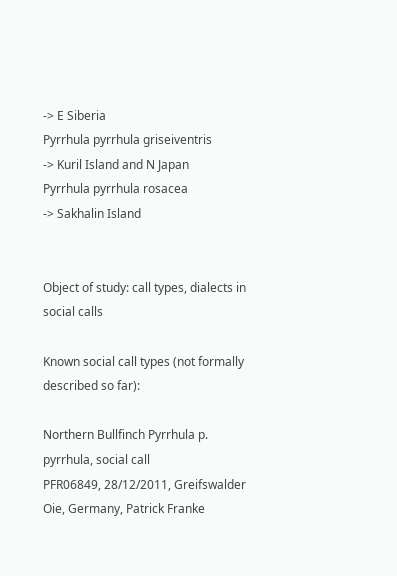-> E Siberia
Pyrrhula pyrrhula griseiventris
-> Kuril Island and N Japan
Pyrrhula pyrrhula rosacea
-> Sakhalin Island


Object of study: call types, dialects in social calls

Known social call types (not formally described so far):

Northern Bullfinch Pyrrhula p. pyrrhula, social call
PFR06849, 28/12/2011, Greifswalder Oie, Germany, Patrick Franke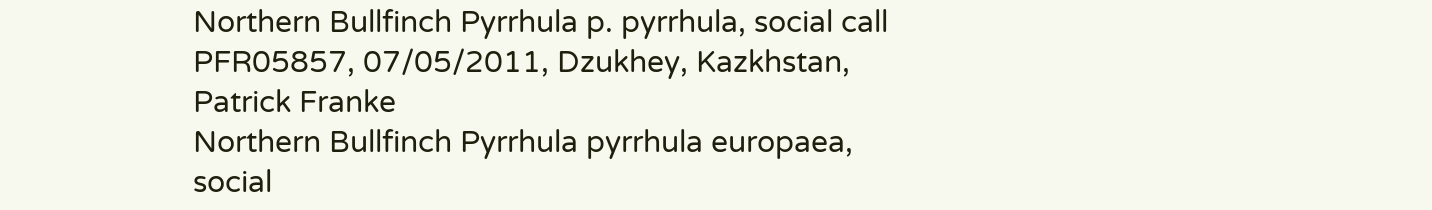Northern Bullfinch Pyrrhula p. pyrrhula, social call
PFR05857, 07/05/2011, Dzukhey, Kazkhstan, Patrick Franke
Northern Bullfinch Pyrrhula pyrrhula europaea, social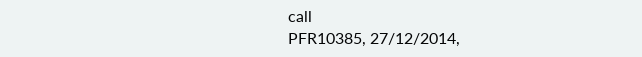call
PFR10385, 27/12/2014,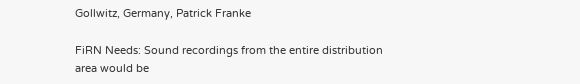Gollwitz, Germany, Patrick Franke

FiRN Needs: Sound recordings from the entire distribution
area would be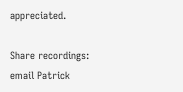appreciated.

Share recordings:
email Patrick